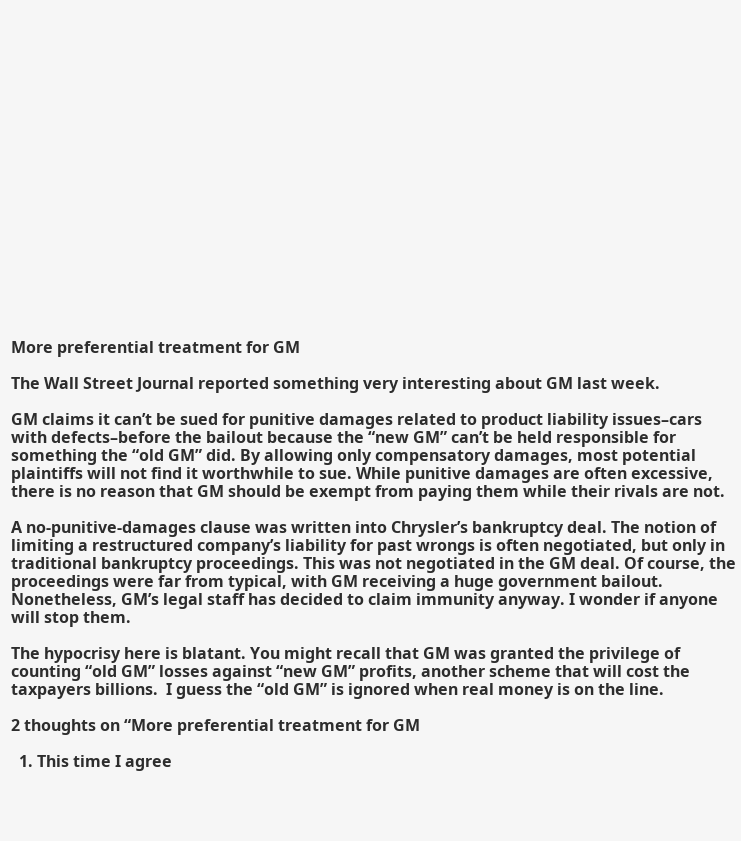More preferential treatment for GM

The Wall Street Journal reported something very interesting about GM last week.

GM claims it can’t be sued for punitive damages related to product liability issues–cars with defects–before the bailout because the “new GM” can’t be held responsible for something the “old GM” did. By allowing only compensatory damages, most potential plaintiffs will not find it worthwhile to sue. While punitive damages are often excessive, there is no reason that GM should be exempt from paying them while their rivals are not.

A no-punitive-damages clause was written into Chrysler’s bankruptcy deal. The notion of limiting a restructured company’s liability for past wrongs is often negotiated, but only in traditional bankruptcy proceedings. This was not negotiated in the GM deal. Of course, the proceedings were far from typical, with GM receiving a huge government bailout. Nonetheless, GM’s legal staff has decided to claim immunity anyway. I wonder if anyone will stop them.

The hypocrisy here is blatant. You might recall that GM was granted the privilege of counting “old GM” losses against “new GM” profits, another scheme that will cost the taxpayers billions.  I guess the “old GM” is ignored when real money is on the line.

2 thoughts on “More preferential treatment for GM

  1. This time I agree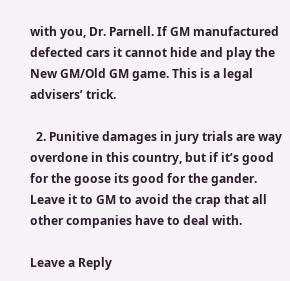with you, Dr. Parnell. If GM manufactured defected cars it cannot hide and play the New GM/Old GM game. This is a legal advisers’ trick.

  2. Punitive damages in jury trials are way overdone in this country, but if it’s good for the goose its good for the gander. Leave it to GM to avoid the crap that all other companies have to deal with.

Leave a Reply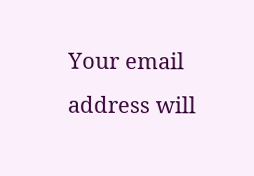Your email address will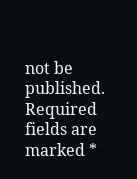not be published. Required fields are marked *